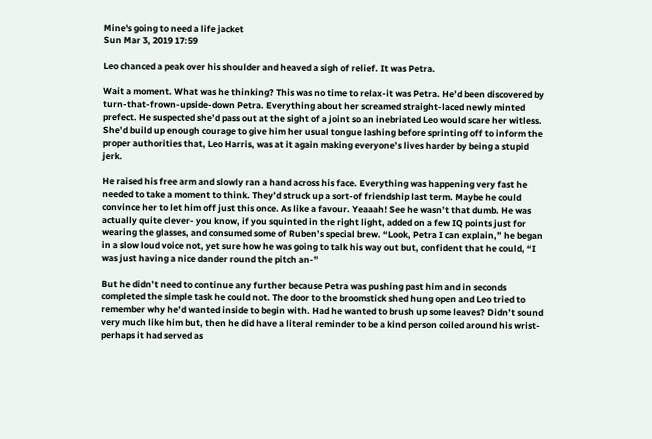Mine's going to need a life jacket
Sun Mar 3, 2019 17:59

Leo chanced a peak over his shoulder and heaved a sigh of relief. It was Petra.

Wait a moment. What was he thinking? This was no time to relax-it was Petra. He’d been discovered by turn-that-frown-upside-down Petra. Everything about her screamed straight-laced newly minted prefect. He suspected she’d pass out at the sight of a joint so an inebriated Leo would scare her witless. She’d build up enough courage to give him her usual tongue lashing before sprinting off to inform the proper authorities that, Leo Harris, was at it again making everyone’s lives harder by being a stupid jerk.

He raised his free arm and slowly ran a hand across his face. Everything was happening very fast he needed to take a moment to think. They’d struck up a sort-of friendship last term. Maybe he could convince her to let him off just this once. As like a favour. Yeaaah! See he wasn’t that dumb. He was actually quite clever- you know, if you squinted in the right light, added on a few IQ points just for wearing the glasses, and consumed some of Ruben’s special brew. “Look, Petra I can explain,” he began in a slow loud voice not, yet sure how he was going to talk his way out but, confident that he could, “I was just having a nice dander round the pitch an-”

But he didn’t need to continue any further because Petra was pushing past him and in seconds completed the simple task he could not. The door to the broomstick shed hung open and Leo tried to remember why he’d wanted inside to begin with. Had he wanted to brush up some leaves? Didn’t sound very much like him but, then he did have a literal reminder to be a kind person coiled around his wrist- perhaps it had served as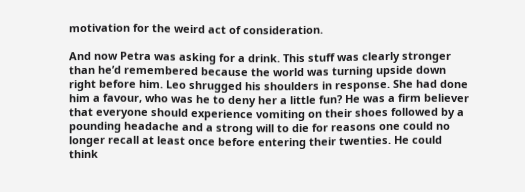motivation for the weird act of consideration.

And now Petra was asking for a drink. This stuff was clearly stronger than he’d remembered because the world was turning upside down right before him. Leo shrugged his shoulders in response. She had done him a favour, who was he to deny her a little fun? He was a firm believer that everyone should experience vomiting on their shoes followed by a pounding headache and a strong will to die for reasons one could no longer recall at least once before entering their twenties. He could think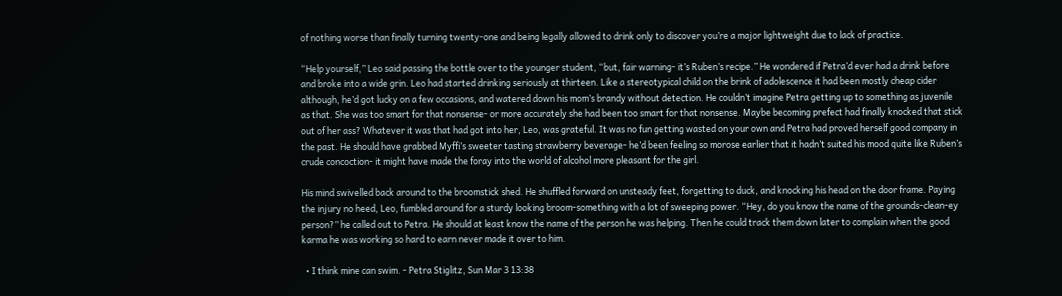of nothing worse than finally turning twenty-one and being legally allowed to drink only to discover you’re a major lightweight due to lack of practice.

“Help yourself,” Leo said passing the bottle over to the younger student, “but, fair warning- it’s Ruben’s recipe.” He wondered if Petra’d ever had a drink before and broke into a wide grin. Leo had started drinking seriously at thirteen. Like a stereotypical child on the brink of adolescence it had been mostly cheap cider although, he’d got lucky on a few occasions, and watered down his mom’s brandy without detection. He couldn’t imagine Petra getting up to something as juvenile as that. She was too smart for that nonsense- or more accurately she had been too smart for that nonsense. Maybe becoming prefect had finally knocked that stick out of her ass? Whatever it was that had got into her, Leo, was grateful. It was no fun getting wasted on your own and Petra had proved herself good company in the past. He should have grabbed Myffi’s sweeter tasting strawberry beverage- he’d been feeling so morose earlier that it hadn’t suited his mood quite like Ruben’s crude concoction- it might have made the foray into the world of alcohol more pleasant for the girl.

His mind swivelled back around to the broomstick shed. He shuffled forward on unsteady feet, forgetting to duck, and knocking his head on the door frame. Paying the injury no heed, Leo, fumbled around for a sturdy looking broom-something with a lot of sweeping power. “Hey, do you know the name of the grounds-clean-ey person?” he called out to Petra. He should at least know the name of the person he was helping. Then he could track them down later to complain when the good karma he was working so hard to earn never made it over to him.

  • I think mine can swim. - Petra Stiglitz, Sun Mar 3 13:38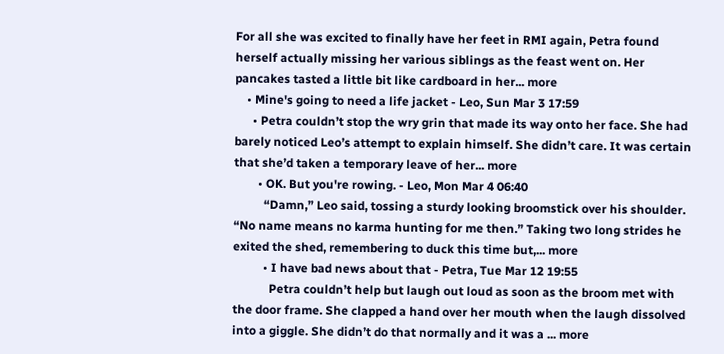For all she was excited to finally have her feet in RMI again, Petra found herself actually missing her various siblings as the feast went on. Her pancakes tasted a little bit like cardboard in her... more
    • Mine's going to need a life jacket - Leo, Sun Mar 3 17:59
      • Petra couldn’t stop the wry grin that made its way onto her face. She had barely noticed Leo’s attempt to explain himself. She didn’t care. It was certain that she’d taken a temporary leave of her... more
        • OK. But you're rowing. - Leo, Mon Mar 4 06:40
          “Damn,” Leo said, tossing a sturdy looking broomstick over his shoulder. “No name means no karma hunting for me then.” Taking two long strides he exited the shed, remembering to duck this time but,... more
          • I have bad news about that - Petra, Tue Mar 12 19:55
            Petra couldn’t help but laugh out loud as soon as the broom met with the door frame. She clapped a hand over her mouth when the laugh dissolved into a giggle. She didn’t do that normally and it was a ... more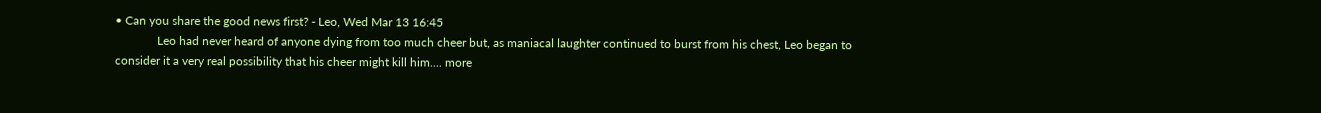• Can you share the good news first? - Leo, Wed Mar 13 16:45
              Leo had never heard of anyone dying from too much cheer but, as maniacal laughter continued to burst from his chest, Leo began to consider it a very real possibility that his cheer might kill him.... more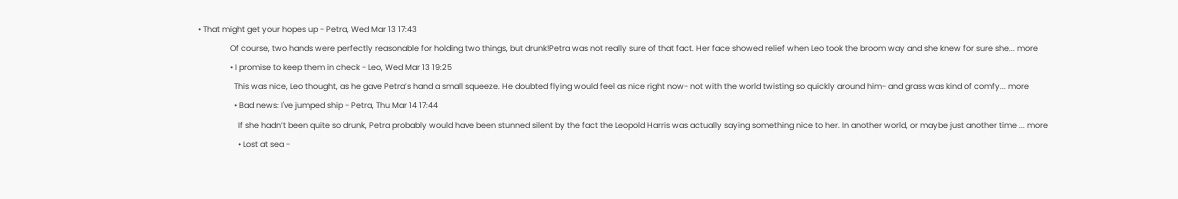• That might get your hopes up - Petra, Wed Mar 13 17:43
                Of course, two hands were perfectly reasonable for holding two things, but drunk!Petra was not really sure of that fact. Her face showed relief when Leo took the broom way and she knew for sure she... more
                • I promise to keep them in check - Leo, Wed Mar 13 19:25
                  This was nice, Leo thought, as he gave Petra’s hand a small squeeze. He doubted flying would feel as nice right now- not with the world twisting so quickly around him- and grass was kind of comfy... more
                  • Bad news: I've jumped ship - Petra, Thu Mar 14 17:44
                    If she hadn’t been quite so drunk, Petra probably would have been stunned silent by the fact the Leopold Harris was actually saying something nice to her. In another world, or maybe just another time ... more
                    • Lost at sea -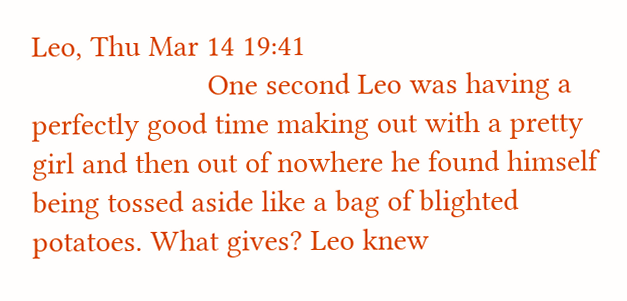Leo, Thu Mar 14 19:41
                      One second Leo was having a perfectly good time making out with a pretty girl and then out of nowhere he found himself being tossed aside like a bag of blighted potatoes. What gives? Leo knew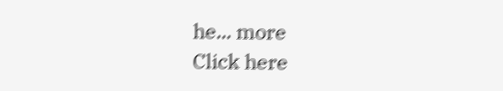he... more
Click here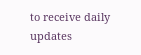to receive daily updates